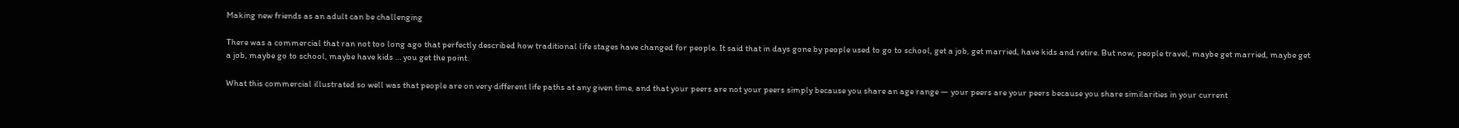Making new friends as an adult can be challenging

There was a commercial that ran not too long ago that perfectly described how traditional life stages have changed for people. It said that in days gone by people used to go to school, get a job, get married, have kids and retire. But now, people travel, maybe get married, maybe get a job, maybe go to school, maybe have kids … you get the point.

What this commercial illustrated so well was that people are on very different life paths at any given time, and that your peers are not your peers simply because you share an age range — your peers are your peers because you share similarities in your current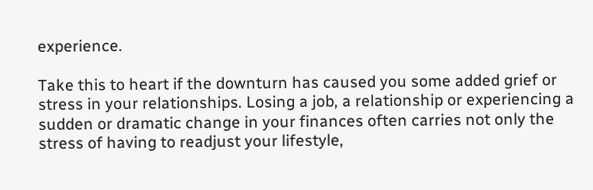experience.

Take this to heart if the downturn has caused you some added grief or stress in your relationships. Losing a job, a relationship or experiencing a sudden or dramatic change in your finances often carries not only the stress of having to readjust your lifestyle,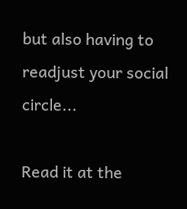but also having to readjust your social circle...

Read it at the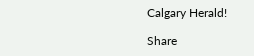Calgary Herald!

Share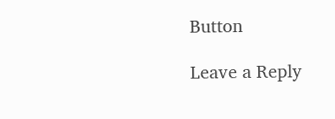Button

Leave a Reply